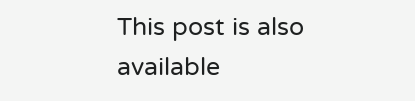This post is also available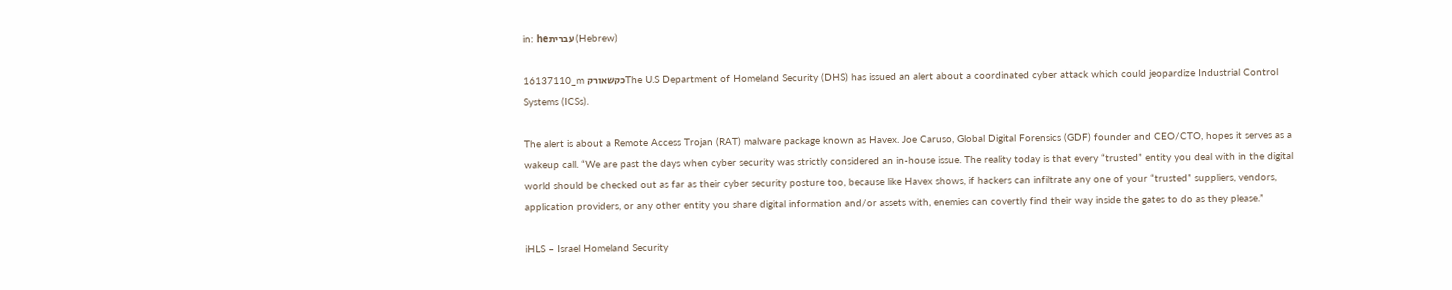in: heעברית (Hebrew)

16137110_m כקשאורקThe U.S Department of Homeland Security (DHS) has issued an alert about a coordinated cyber attack which could jeopardize Industrial Control Systems (ICSs).

The alert is about a Remote Access Trojan (RAT) malware package known as Havex. Joe Caruso, Global Digital Forensics (GDF) founder and CEO/CTO, hopes it serves as a wakeup call. “We are past the days when cyber security was strictly considered an in-house issue. The reality today is that every “trusted” entity you deal with in the digital world should be checked out as far as their cyber security posture too, because like Havex shows, if hackers can infiltrate any one of your “trusted” suppliers, vendors, application providers, or any other entity you share digital information and/or assets with, enemies can covertly find their way inside the gates to do as they please.”

iHLS – Israel Homeland Security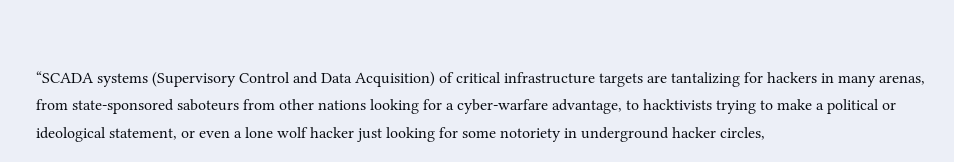“SCADA systems (Supervisory Control and Data Acquisition) of critical infrastructure targets are tantalizing for hackers in many arenas, from state-sponsored saboteurs from other nations looking for a cyber-warfare advantage, to hacktivists trying to make a political or ideological statement, or even a lone wolf hacker just looking for some notoriety in underground hacker circles,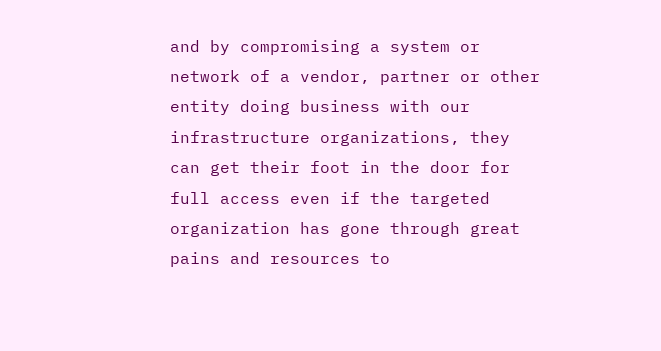and by compromising a system or network of a vendor, partner or other entity doing business with our infrastructure organizations, they can get their foot in the door for full access even if the targeted organization has gone through great pains and resources to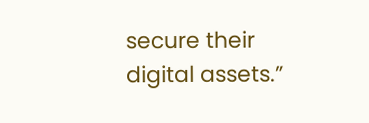secure their digital assets.”